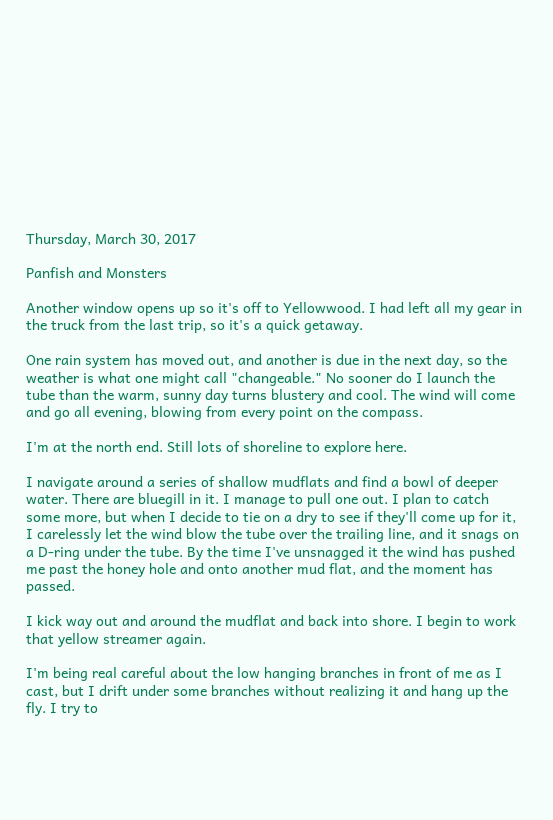Thursday, March 30, 2017

Panfish and Monsters

Another window opens up so it's off to Yellowwood. I had left all my gear in the truck from the last trip, so it's a quick getaway.

One rain system has moved out, and another is due in the next day, so the weather is what one might call "changeable." No sooner do I launch the tube than the warm, sunny day turns blustery and cool. The wind will come and go all evening, blowing from every point on the compass.

I'm at the north end. Still lots of shoreline to explore here.

I navigate around a series of shallow mudflats and find a bowl of deeper water. There are bluegill in it. I manage to pull one out. I plan to catch some more, but when I decide to tie on a dry to see if they'll come up for it, I carelessly let the wind blow the tube over the trailing line, and it snags on a D-ring under the tube. By the time I've unsnagged it the wind has pushed me past the honey hole and onto another mud flat, and the moment has passed.

I kick way out and around the mudflat and back into shore. I begin to work that yellow streamer again.

I'm being real careful about the low hanging branches in front of me as I cast, but I drift under some branches without realizing it and hang up the fly. I try to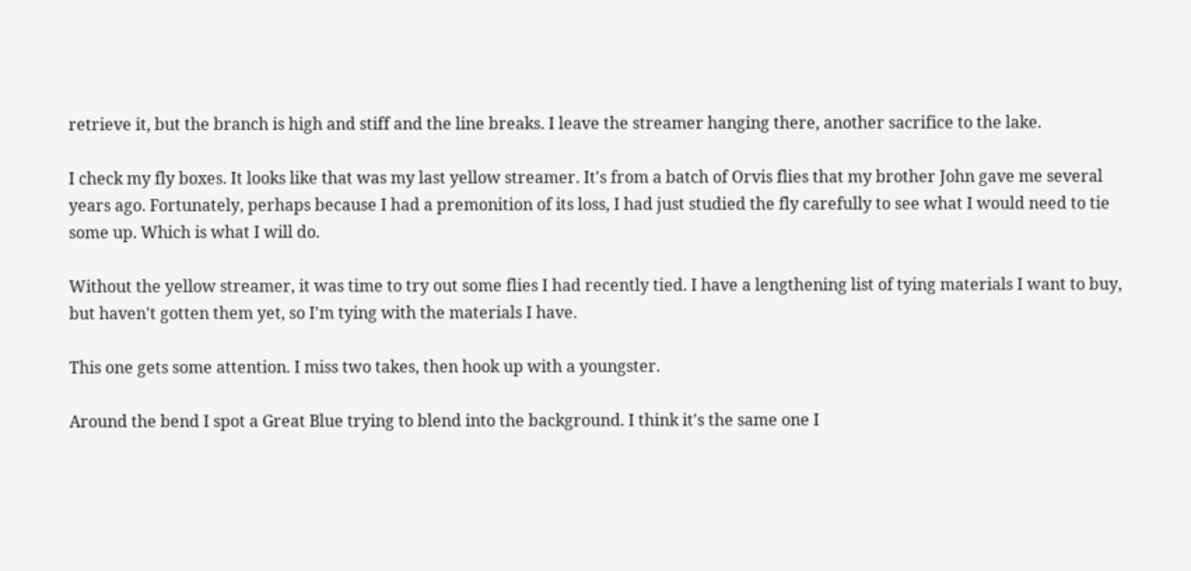retrieve it, but the branch is high and stiff and the line breaks. I leave the streamer hanging there, another sacrifice to the lake.

I check my fly boxes. It looks like that was my last yellow streamer. It's from a batch of Orvis flies that my brother John gave me several years ago. Fortunately, perhaps because I had a premonition of its loss, I had just studied the fly carefully to see what I would need to tie some up. Which is what I will do.

Without the yellow streamer, it was time to try out some flies I had recently tied. I have a lengthening list of tying materials I want to buy, but haven't gotten them yet, so I'm tying with the materials I have.

This one gets some attention. I miss two takes, then hook up with a youngster.

Around the bend I spot a Great Blue trying to blend into the background. I think it's the same one I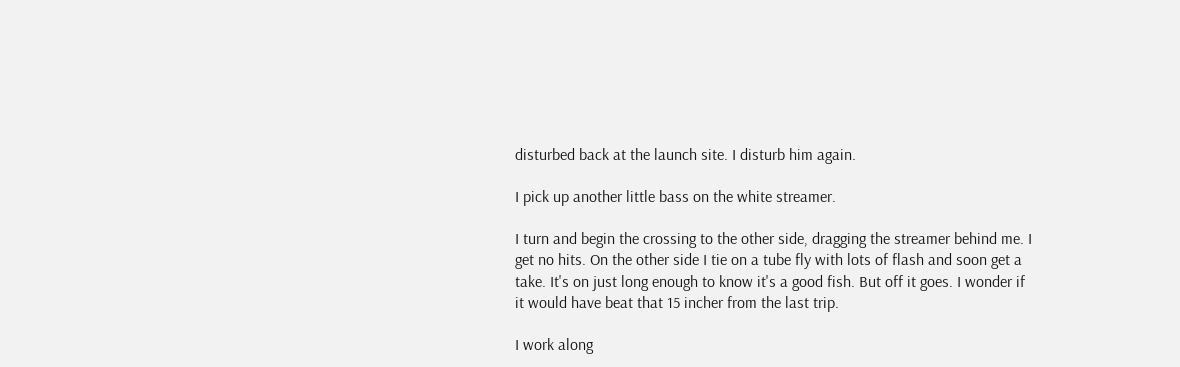disturbed back at the launch site. I disturb him again.

I pick up another little bass on the white streamer.

I turn and begin the crossing to the other side, dragging the streamer behind me. I get no hits. On the other side I tie on a tube fly with lots of flash and soon get a take. It's on just long enough to know it's a good fish. But off it goes. I wonder if it would have beat that 15 incher from the last trip.

I work along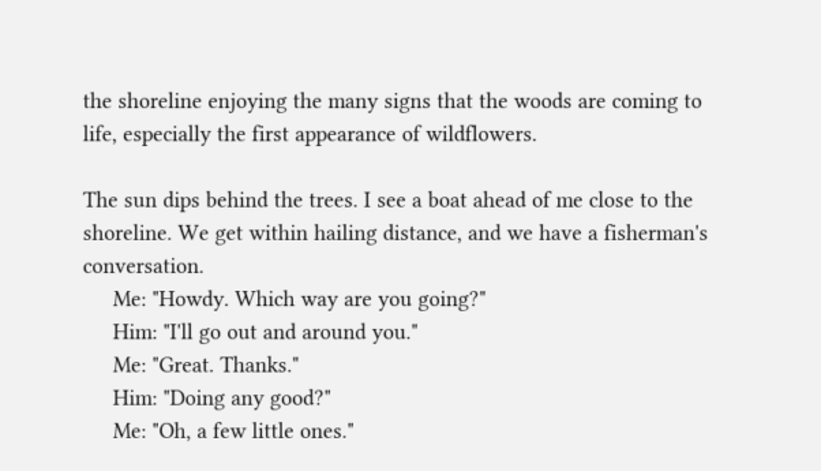the shoreline enjoying the many signs that the woods are coming to life, especially the first appearance of wildflowers.

The sun dips behind the trees. I see a boat ahead of me close to the shoreline. We get within hailing distance, and we have a fisherman's conversation.
     Me: "Howdy. Which way are you going?"
     Him: "I'll go out and around you."
     Me: "Great. Thanks."
     Him: "Doing any good?"
     Me: "Oh, a few little ones."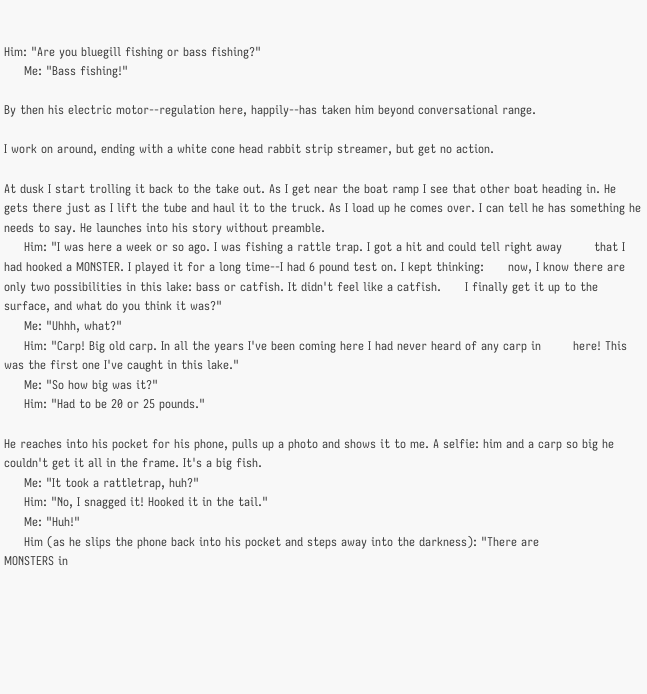Him: "Are you bluegill fishing or bass fishing?"
     Me: "Bass fishing!"

By then his electric motor--regulation here, happily--has taken him beyond conversational range.

I work on around, ending with a white cone head rabbit strip streamer, but get no action.

At dusk I start trolling it back to the take out. As I get near the boat ramp I see that other boat heading in. He gets there just as I lift the tube and haul it to the truck. As I load up he comes over. I can tell he has something he needs to say. He launches into his story without preamble.
     Him: "I was here a week or so ago. I was fishing a rattle trap. I got a hit and could tell right away        that I had hooked a MONSTER. I played it for a long time--I had 6 pound test on. I kept thinking:      now, I know there are only two possibilities in this lake: bass or catfish. It didn't feel like a catfish.      I finally get it up to the surface, and what do you think it was?"
     Me: "Uhhh, what?"
     Him: "Carp! Big old carp. In all the years I've been coming here I had never heard of any carp in        here! This was the first one I've caught in this lake."
     Me: "So how big was it?"
     Him: "Had to be 20 or 25 pounds."

He reaches into his pocket for his phone, pulls up a photo and shows it to me. A selfie: him and a carp so big he couldn't get it all in the frame. It's a big fish.
     Me: "It took a rattletrap, huh?"
     Him: "No, I snagged it! Hooked it in the tail."
     Me: "Huh!"
     Him (as he slips the phone back into his pocket and steps away into the darkness): "There are              MONSTERS in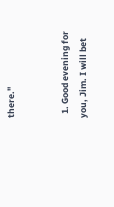there."


  1. Good evening for you, Jim. I will bet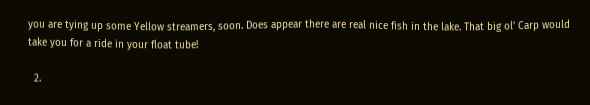you are tying up some Yellow streamers, soon. Does appear there are real nice fish in the lake. That big ol' Carp would take you for a ride in your float tube!

  2.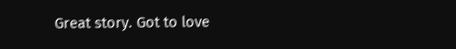Great story. Got to love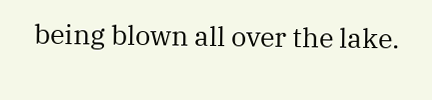being blown all over the lake.